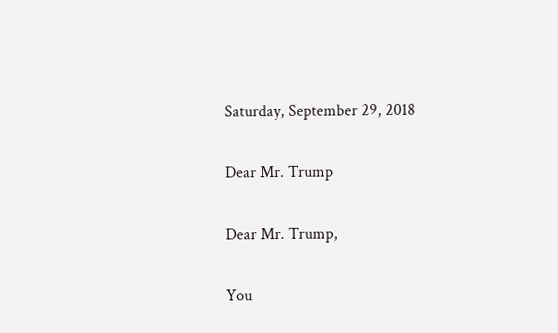Saturday, September 29, 2018

Dear Mr. Trump

Dear Mr. Trump,

You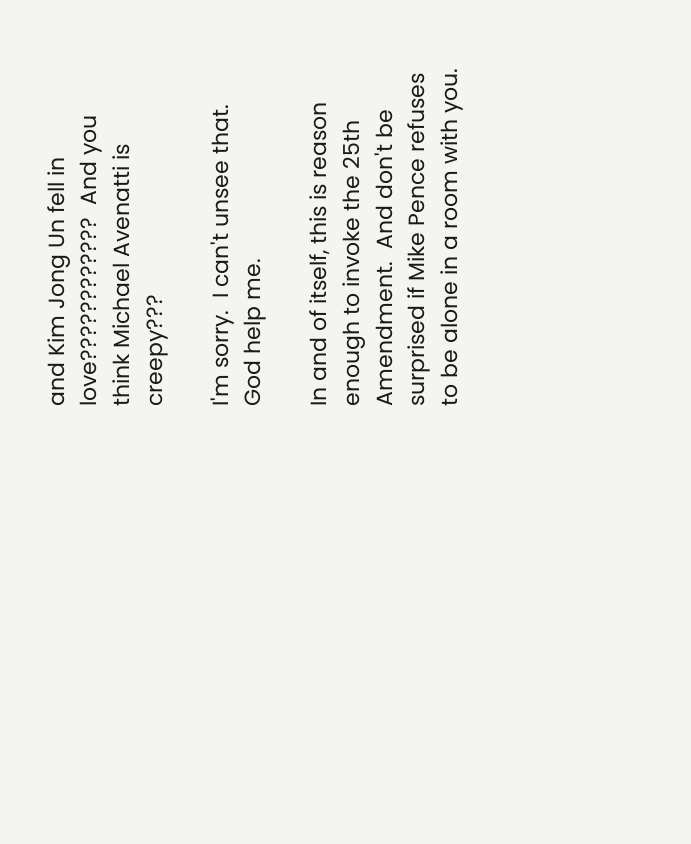and Kim Jong Un fell in love????????????  And you think Michael Avenatti is creepy???

I'm sorry.  I can't unsee that.  God help me.

In and of itself, this is reason enough to invoke the 25th Amendment.  And don't be surprised if Mike Pence refuses to be alone in a room with you.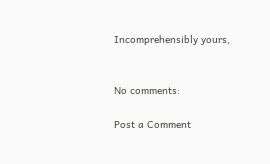Incomprehensibly yours,


No comments:

Post a Comment